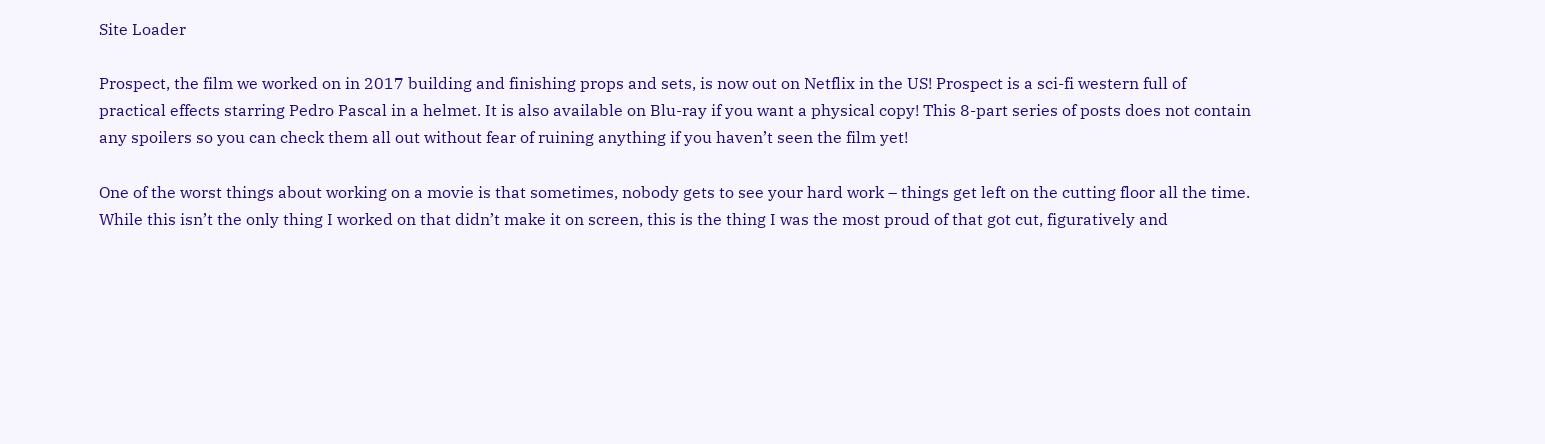Site Loader

Prospect, the film we worked on in 2017 building and finishing props and sets, is now out on Netflix in the US! Prospect is a sci-fi western full of practical effects starring Pedro Pascal in a helmet. It is also available on Blu-ray if you want a physical copy! This 8-part series of posts does not contain any spoilers so you can check them all out without fear of ruining anything if you haven’t seen the film yet!

One of the worst things about working on a movie is that sometimes, nobody gets to see your hard work – things get left on the cutting floor all the time. While this isn’t the only thing I worked on that didn’t make it on screen, this is the thing I was the most proud of that got cut, figuratively and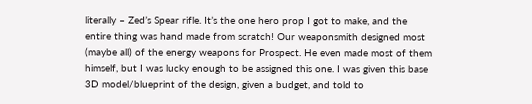literally – Zed’s Spear rifle. It’s the one hero prop I got to make, and the entire thing was hand made from scratch! Our weaponsmith designed most (maybe all) of the energy weapons for Prospect. He even made most of them himself, but I was lucky enough to be assigned this one. I was given this base 3D model/blueprint of the design, given a budget, and told to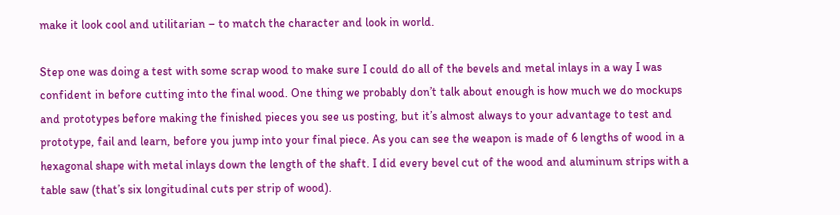make it look cool and utilitarian – to match the character and look in world.

Step one was doing a test with some scrap wood to make sure I could do all of the bevels and metal inlays in a way I was confident in before cutting into the final wood. One thing we probably don’t talk about enough is how much we do mockups and prototypes before making the finished pieces you see us posting, but it’s almost always to your advantage to test and prototype, fail and learn, before you jump into your final piece. As you can see the weapon is made of 6 lengths of wood in a hexagonal shape with metal inlays down the length of the shaft. I did every bevel cut of the wood and aluminum strips with a table saw (that’s six longitudinal cuts per strip of wood).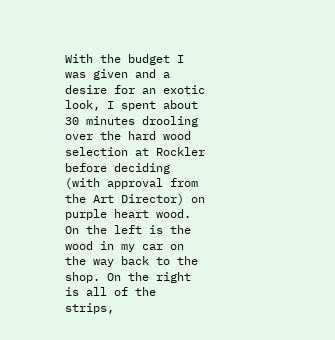With the budget I was given and a desire for an exotic look, I spent about 30 minutes drooling over the hard wood selection at Rockler before deciding (with approval from the Art Director) on purple heart wood. On the left is the wood in my car on the way back to the shop. On the right is all of the strips,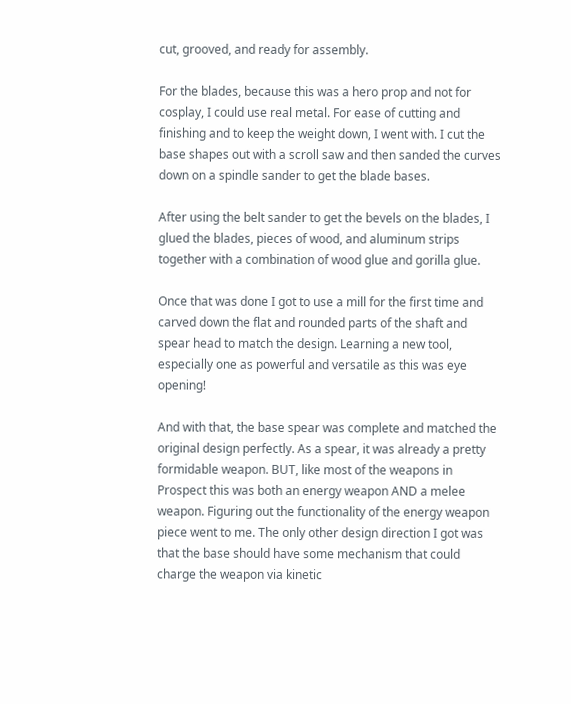cut, grooved, and ready for assembly.

For the blades, because this was a hero prop and not for cosplay, I could use real metal. For ease of cutting and finishing and to keep the weight down, I went with. I cut the base shapes out with a scroll saw and then sanded the curves down on a spindle sander to get the blade bases.

After using the belt sander to get the bevels on the blades, I glued the blades, pieces of wood, and aluminum strips together with a combination of wood glue and gorilla glue.

Once that was done I got to use a mill for the first time and carved down the flat and rounded parts of the shaft and spear head to match the design. Learning a new tool, especially one as powerful and versatile as this was eye opening!

And with that, the base spear was complete and matched the original design perfectly. As a spear, it was already a pretty formidable weapon. BUT, like most of the weapons in Prospect this was both an energy weapon AND a melee weapon. Figuring out the functionality of the energy weapon piece went to me. The only other design direction I got was that the base should have some mechanism that could charge the weapon via kinetic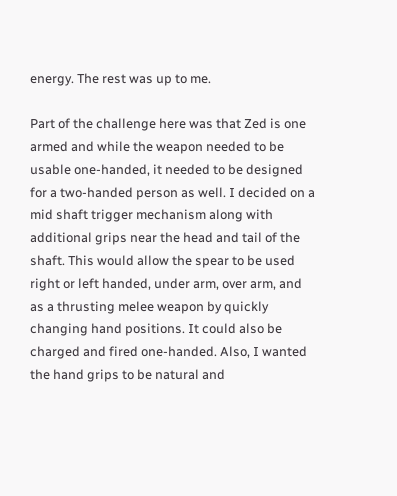energy. The rest was up to me.

Part of the challenge here was that Zed is one armed and while the weapon needed to be usable one-handed, it needed to be designed for a two-handed person as well. I decided on a mid shaft trigger mechanism along with additional grips near the head and tail of the shaft. This would allow the spear to be used right or left handed, under arm, over arm, and as a thrusting melee weapon by quickly changing hand positions. It could also be charged and fired one-handed. Also, I wanted the hand grips to be natural and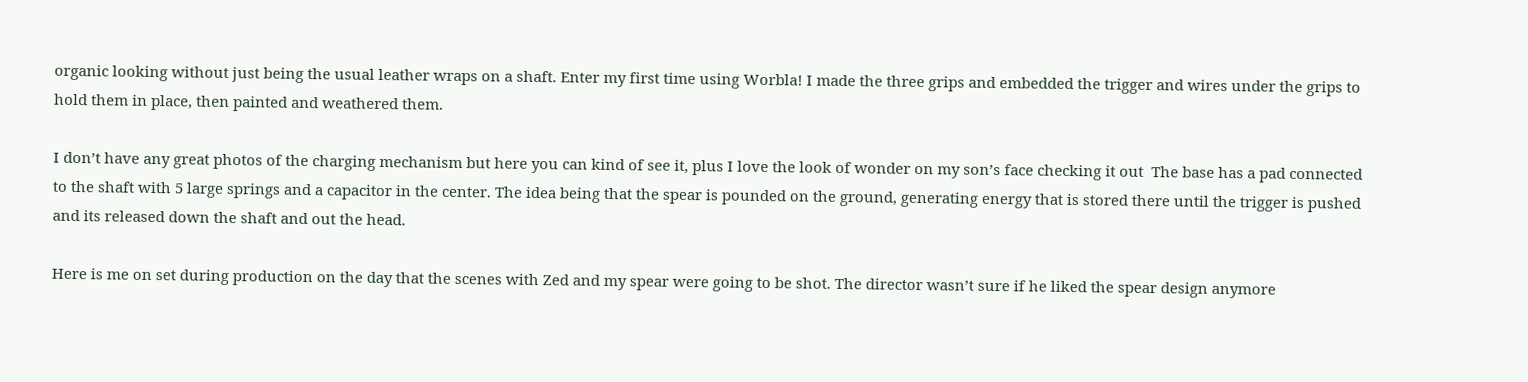organic looking without just being the usual leather wraps on a shaft. Enter my first time using Worbla! I made the three grips and embedded the trigger and wires under the grips to hold them in place, then painted and weathered them.

I don’t have any great photos of the charging mechanism but here you can kind of see it, plus I love the look of wonder on my son’s face checking it out  The base has a pad connected to the shaft with 5 large springs and a capacitor in the center. The idea being that the spear is pounded on the ground, generating energy that is stored there until the trigger is pushed and its released down the shaft and out the head.

Here is me on set during production on the day that the scenes with Zed and my spear were going to be shot. The director wasn’t sure if he liked the spear design anymore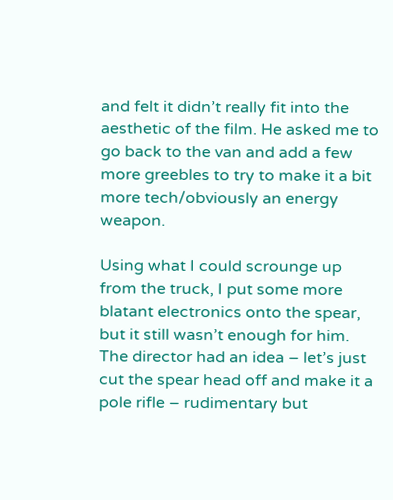and felt it didn’t really fit into the aesthetic of the film. He asked me to go back to the van and add a few more greebles to try to make it a bit more tech/obviously an energy weapon.

Using what I could scrounge up from the truck, I put some more blatant electronics onto the spear, but it still wasn’t enough for him. The director had an idea – let’s just cut the spear head off and make it a pole rifle – rudimentary but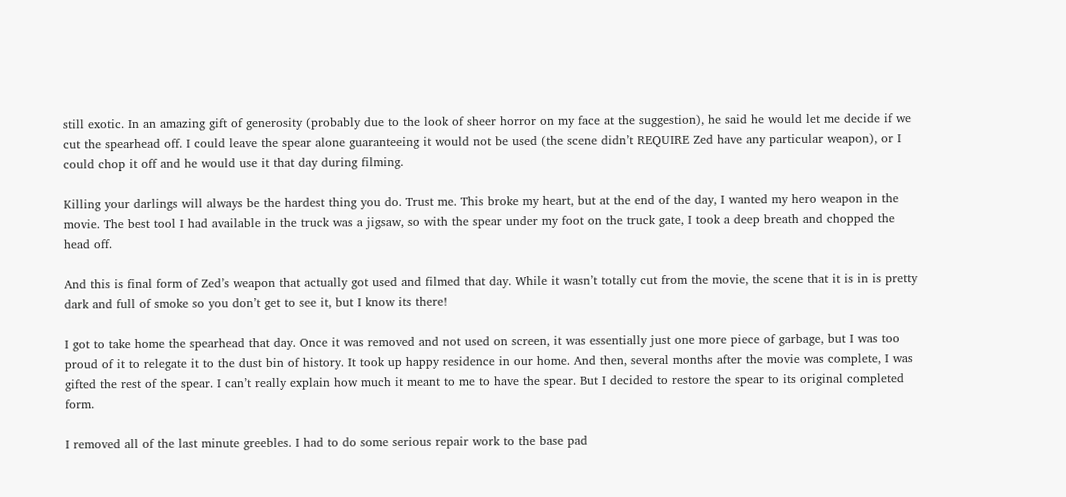still exotic. In an amazing gift of generosity (probably due to the look of sheer horror on my face at the suggestion), he said he would let me decide if we cut the spearhead off. I could leave the spear alone guaranteeing it would not be used (the scene didn’t REQUIRE Zed have any particular weapon), or I could chop it off and he would use it that day during filming.

Killing your darlings will always be the hardest thing you do. Trust me. This broke my heart, but at the end of the day, I wanted my hero weapon in the movie. The best tool I had available in the truck was a jigsaw, so with the spear under my foot on the truck gate, I took a deep breath and chopped the head off.

And this is final form of Zed’s weapon that actually got used and filmed that day. While it wasn’t totally cut from the movie, the scene that it is in is pretty dark and full of smoke so you don’t get to see it, but I know its there!

I got to take home the spearhead that day. Once it was removed and not used on screen, it was essentially just one more piece of garbage, but I was too proud of it to relegate it to the dust bin of history. It took up happy residence in our home. And then, several months after the movie was complete, I was gifted the rest of the spear. I can’t really explain how much it meant to me to have the spear. But I decided to restore the spear to its original completed form.

I removed all of the last minute greebles. I had to do some serious repair work to the base pad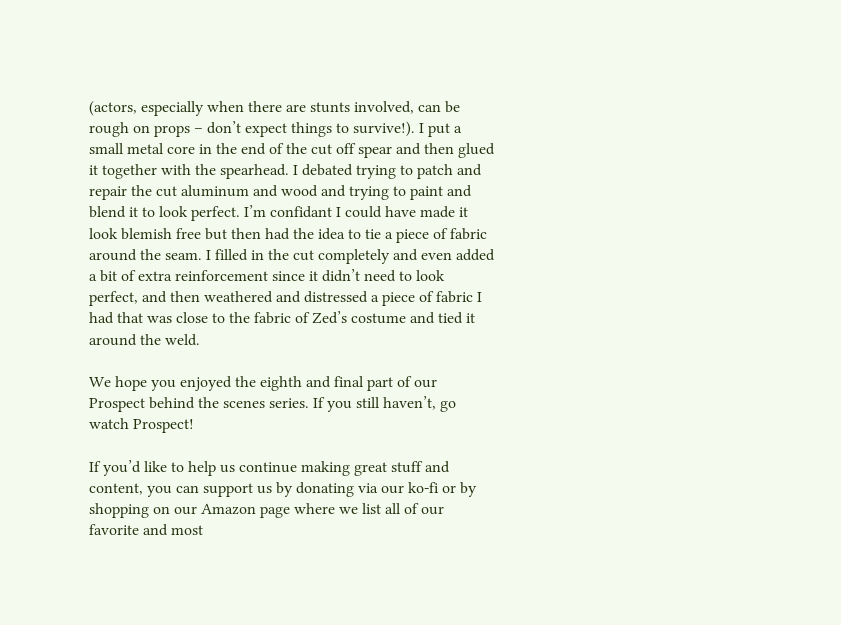(actors, especially when there are stunts involved, can be rough on props – don’t expect things to survive!). I put a small metal core in the end of the cut off spear and then glued it together with the spearhead. I debated trying to patch and repair the cut aluminum and wood and trying to paint and blend it to look perfect. I’m confidant I could have made it look blemish free but then had the idea to tie a piece of fabric around the seam. I filled in the cut completely and even added a bit of extra reinforcement since it didn’t need to look perfect, and then weathered and distressed a piece of fabric I had that was close to the fabric of Zed’s costume and tied it around the weld.

We hope you enjoyed the eighth and final part of our Prospect behind the scenes series. If you still haven’t, go watch Prospect!

If you’d like to help us continue making great stuff and content, you can support us by donating via our ko-fi or by shopping on our Amazon page where we list all of our favorite and most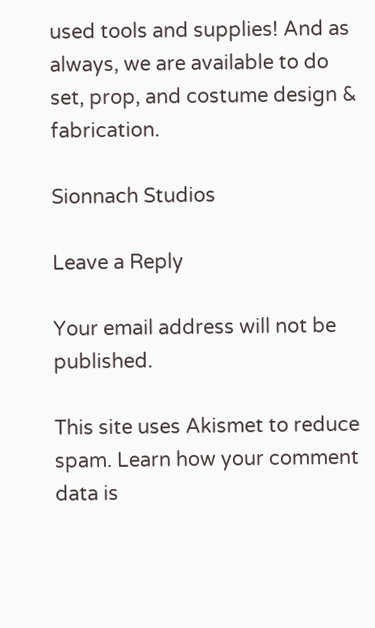used tools and supplies! And as always, we are available to do set, prop, and costume design & fabrication.

Sionnach Studios

Leave a Reply

Your email address will not be published.

This site uses Akismet to reduce spam. Learn how your comment data is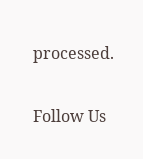processed.

Follow Us